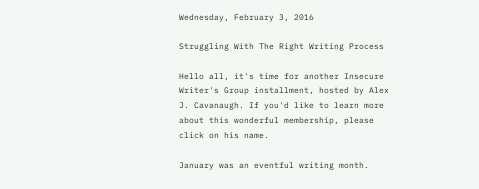Wednesday, February 3, 2016

Struggling With The Right Writing Process

Hello all, it's time for another Insecure Writer's Group installment, hosted by Alex J. Cavanaugh. If you'd like to learn more about this wonderful membership, please click on his name.

January was an eventful writing month.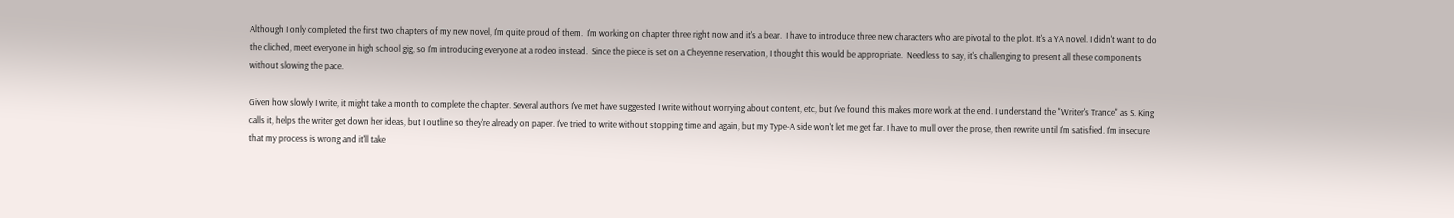Although I only completed the first two chapters of my new novel, I'm quite proud of them.  I'm working on chapter three right now and it's a bear.  I have to introduce three new characters who are pivotal to the plot. It's a YA novel. I didn't want to do the cliched, meet everyone in high school gig, so I'm introducing everyone at a rodeo instead.  Since the piece is set on a Cheyenne reservation, I thought this would be appropriate.  Needless to say, it's challenging to present all these components without slowing the pace.

Given how slowly I write, it might take a month to complete the chapter. Several authors I've met have suggested I write without worrying about content, etc, but I've found this makes more work at the end. I understand the "Writer's Trance" as S. King calls it, helps the writer get down her ideas, but I outline so they're already on paper. I've tried to write without stopping time and again, but my Type-A side won't let me get far. I have to mull over the prose, then rewrite until I'm satisfied. I'm insecure that my process is wrong and it'll take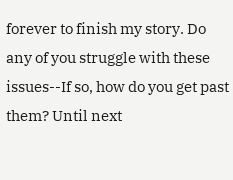forever to finish my story. Do any of you struggle with these issues--If so, how do you get past them? Until next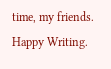time, my friends. Happy Writing.